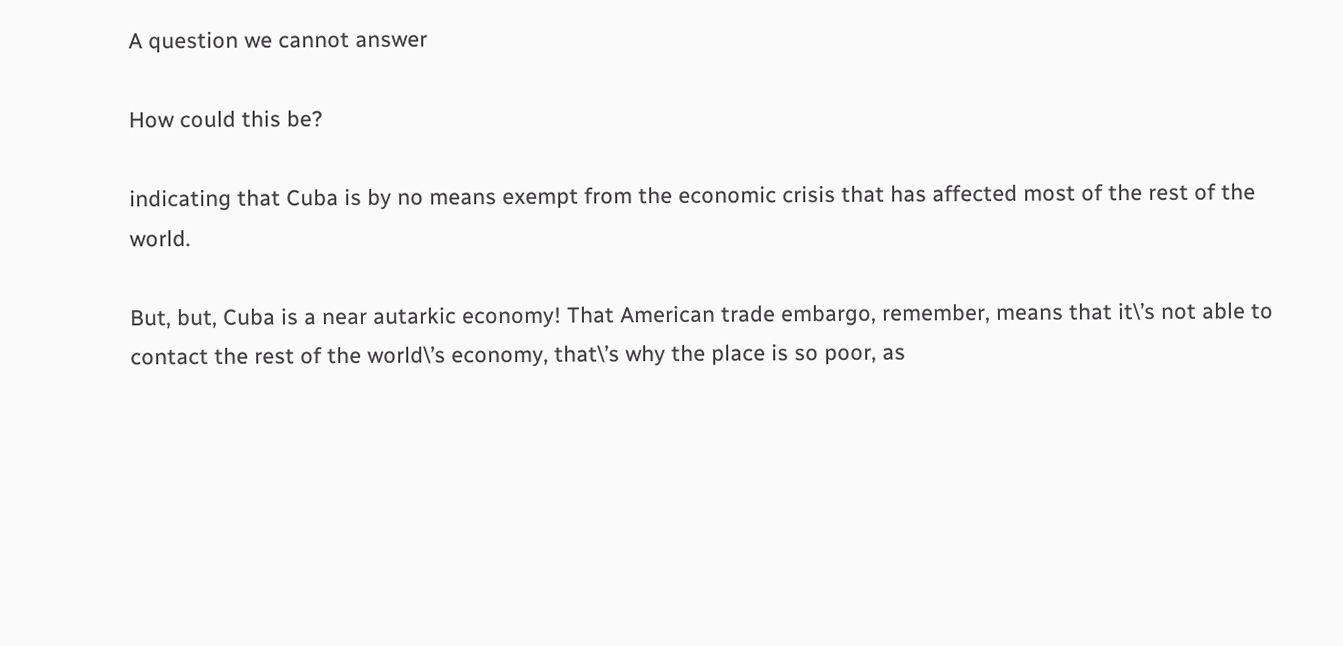A question we cannot answer

How could this be?

indicating that Cuba is by no means exempt from the economic crisis that has affected most of the rest of the world.

But, but, Cuba is a near autarkic economy! That American trade embargo, remember, means that it\’s not able to contact the rest of the world\’s economy, that\’s why the place is so poor, as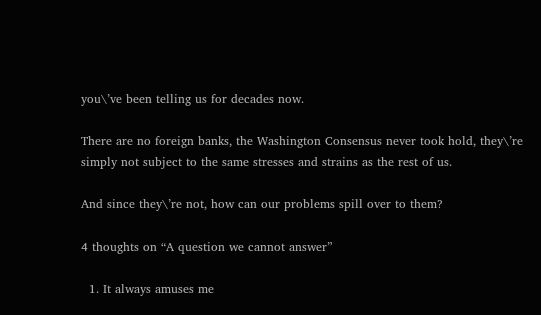you\’ve been telling us for decades now.

There are no foreign banks, the Washington Consensus never took hold, they\’re simply not subject to the same stresses and strains as the rest of us.

And since they\’re not, how can our problems spill over to them?

4 thoughts on “A question we cannot answer”

  1. It always amuses me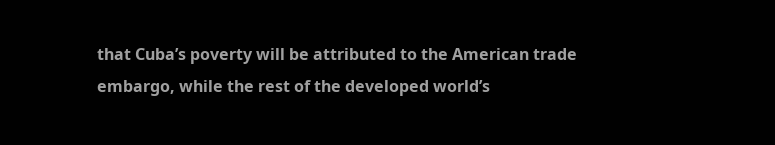that Cuba’s poverty will be attributed to the American trade embargo, while the rest of the developed world’s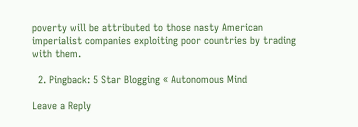poverty will be attributed to those nasty American imperialist companies exploiting poor countries by trading with them.

  2. Pingback: 5 Star Blogging « Autonomous Mind

Leave a Reply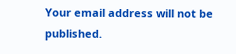Your email address will not be published.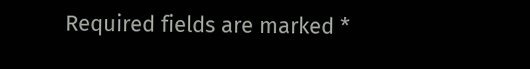Required fields are marked *